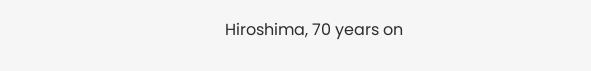Hiroshima, 70 years on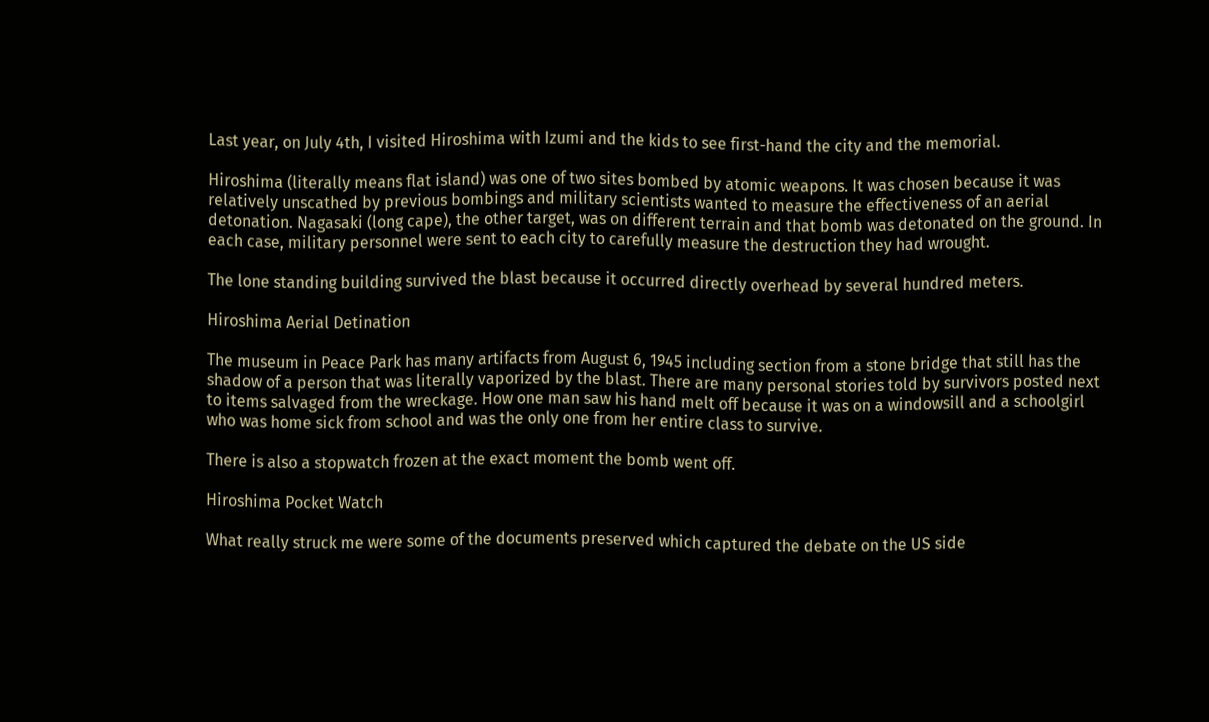Last year, on July 4th, I visited Hiroshima with Izumi and the kids to see first-hand the city and the memorial.

Hiroshima (literally means flat island) was one of two sites bombed by atomic weapons. It was chosen because it was relatively unscathed by previous bombings and military scientists wanted to measure the effectiveness of an aerial detonation. Nagasaki (long cape), the other target, was on different terrain and that bomb was detonated on the ground. In each case, military personnel were sent to each city to carefully measure the destruction they had wrought.

The lone standing building survived the blast because it occurred directly overhead by several hundred meters.

Hiroshima Aerial Detination

The museum in Peace Park has many artifacts from August 6, 1945 including section from a stone bridge that still has the shadow of a person that was literally vaporized by the blast. There are many personal stories told by survivors posted next to items salvaged from the wreckage. How one man saw his hand melt off because it was on a windowsill and a schoolgirl who was home sick from school and was the only one from her entire class to survive.

There is also a stopwatch frozen at the exact moment the bomb went off.

Hiroshima Pocket Watch

What really struck me were some of the documents preserved which captured the debate on the US side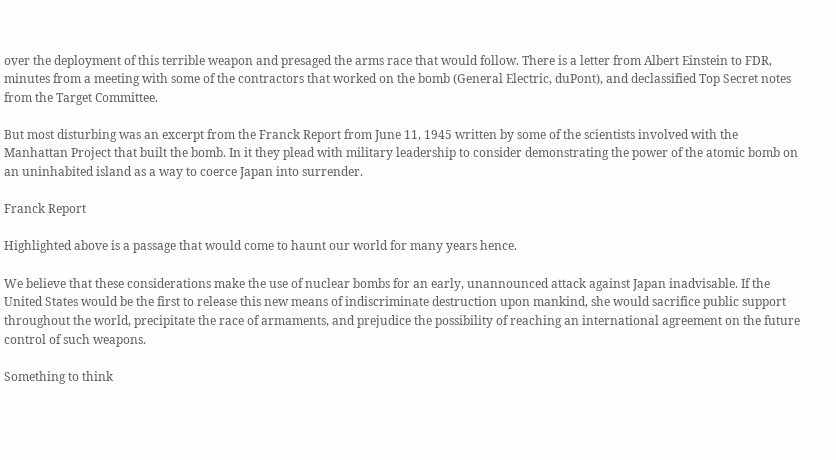over the deployment of this terrible weapon and presaged the arms race that would follow. There is a letter from Albert Einstein to FDR, minutes from a meeting with some of the contractors that worked on the bomb (General Electric, duPont), and declassified Top Secret notes from the Target Committee.

But most disturbing was an excerpt from the Franck Report from June 11, 1945 written by some of the scientists involved with the Manhattan Project that built the bomb. In it they plead with military leadership to consider demonstrating the power of the atomic bomb on an uninhabited island as a way to coerce Japan into surrender.

Franck Report

Highlighted above is a passage that would come to haunt our world for many years hence.

We believe that these considerations make the use of nuclear bombs for an early, unannounced attack against Japan inadvisable. If the United States would be the first to release this new means of indiscriminate destruction upon mankind, she would sacrifice public support throughout the world, precipitate the race of armaments, and prejudice the possibility of reaching an international agreement on the future control of such weapons.

Something to think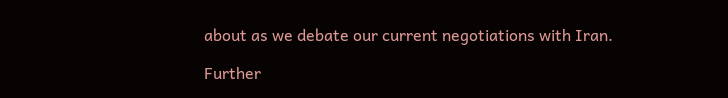about as we debate our current negotiations with Iran.

Further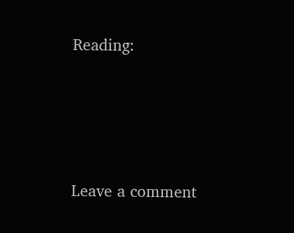Reading:





Leave a comment